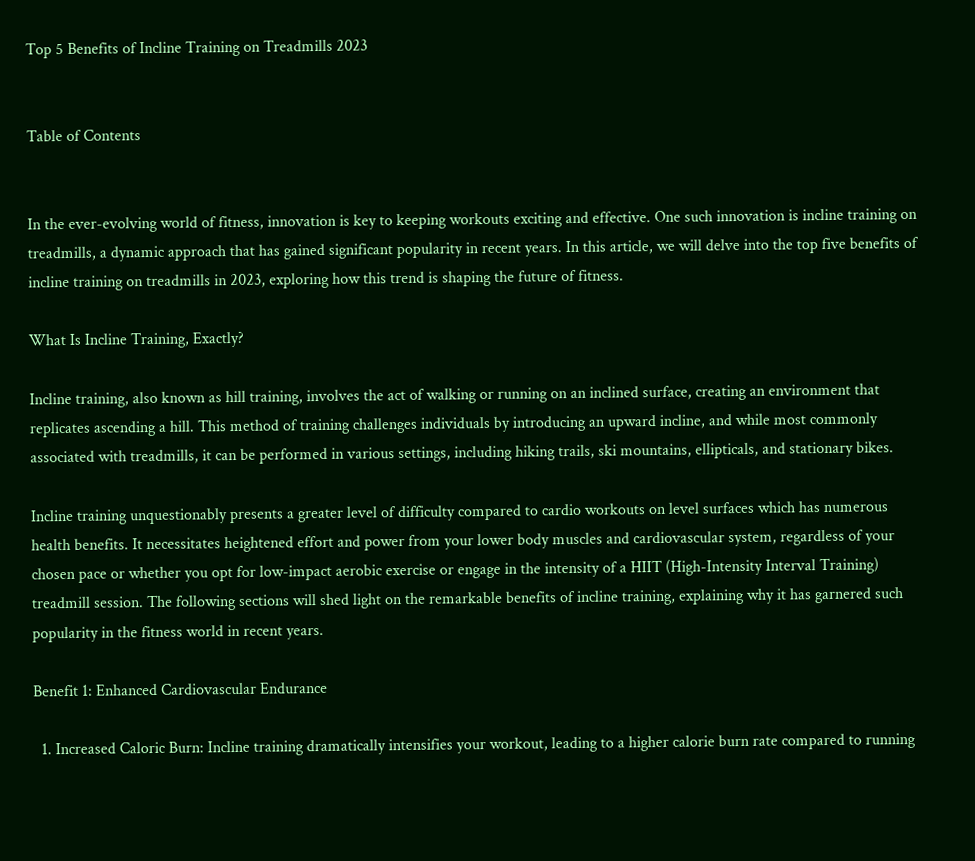Top 5 Benefits of Incline Training on Treadmills 2023


Table of Contents


In the ever-evolving world of fitness, innovation is key to keeping workouts exciting and effective. One such innovation is incline training on treadmills, a dynamic approach that has gained significant popularity in recent years. In this article, we will delve into the top five benefits of incline training on treadmills in 2023, exploring how this trend is shaping the future of fitness.

What Is Incline Training, Exactly?

Incline training, also known as hill training, involves the act of walking or running on an inclined surface, creating an environment that replicates ascending a hill. This method of training challenges individuals by introducing an upward incline, and while most commonly associated with treadmills, it can be performed in various settings, including hiking trails, ski mountains, ellipticals, and stationary bikes.

Incline training unquestionably presents a greater level of difficulty compared to cardio workouts on level surfaces which has numerous health benefits. It necessitates heightened effort and power from your lower body muscles and cardiovascular system, regardless of your chosen pace or whether you opt for low-impact aerobic exercise or engage in the intensity of a HIIT (High-Intensity Interval Training) treadmill session. The following sections will shed light on the remarkable benefits of incline training, explaining why it has garnered such popularity in the fitness world in recent years.

Benefit 1: Enhanced Cardiovascular Endurance

  1. Increased Caloric Burn: Incline training dramatically intensifies your workout, leading to a higher calorie burn rate compared to running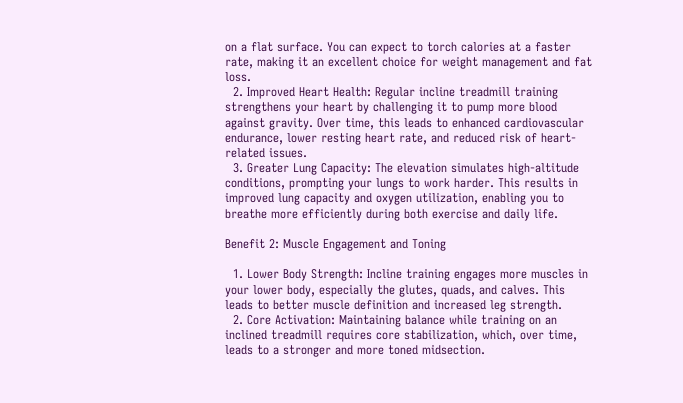on a flat surface. You can expect to torch calories at a faster rate, making it an excellent choice for weight management and fat loss.
  2. Improved Heart Health: Regular incline treadmill training strengthens your heart by challenging it to pump more blood against gravity. Over time, this leads to enhanced cardiovascular endurance, lower resting heart rate, and reduced risk of heart-related issues.
  3. Greater Lung Capacity: The elevation simulates high-altitude conditions, prompting your lungs to work harder. This results in improved lung capacity and oxygen utilization, enabling you to breathe more efficiently during both exercise and daily life.

Benefit 2: Muscle Engagement and Toning

  1. Lower Body Strength: Incline training engages more muscles in your lower body, especially the glutes, quads, and calves. This leads to better muscle definition and increased leg strength.
  2. Core Activation: Maintaining balance while training on an inclined treadmill requires core stabilization, which, over time, leads to a stronger and more toned midsection.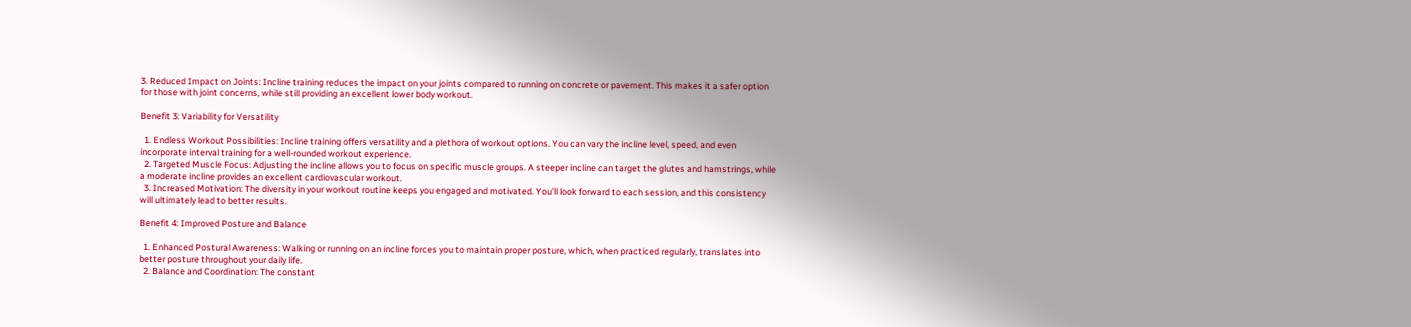3. Reduced Impact on Joints: Incline training reduces the impact on your joints compared to running on concrete or pavement. This makes it a safer option for those with joint concerns, while still providing an excellent lower body workout.

Benefit 3: Variability for Versatility

  1. Endless Workout Possibilities: Incline training offers versatility and a plethora of workout options. You can vary the incline level, speed, and even incorporate interval training for a well-rounded workout experience.
  2. Targeted Muscle Focus: Adjusting the incline allows you to focus on specific muscle groups. A steeper incline can target the glutes and hamstrings, while a moderate incline provides an excellent cardiovascular workout.
  3. Increased Motivation: The diversity in your workout routine keeps you engaged and motivated. You’ll look forward to each session, and this consistency will ultimately lead to better results.

Benefit 4: Improved Posture and Balance

  1. Enhanced Postural Awareness: Walking or running on an incline forces you to maintain proper posture, which, when practiced regularly, translates into better posture throughout your daily life.
  2. Balance and Coordination: The constant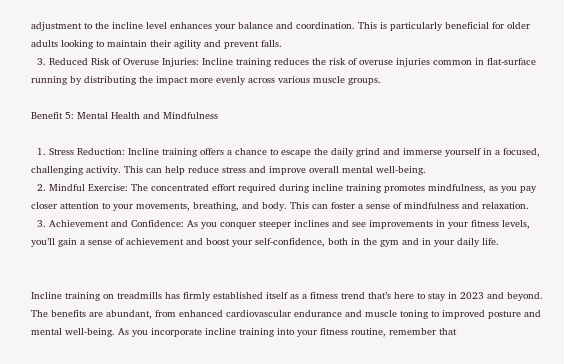adjustment to the incline level enhances your balance and coordination. This is particularly beneficial for older adults looking to maintain their agility and prevent falls.
  3. Reduced Risk of Overuse Injuries: Incline training reduces the risk of overuse injuries common in flat-surface running by distributing the impact more evenly across various muscle groups.

Benefit 5: Mental Health and Mindfulness

  1. Stress Reduction: Incline training offers a chance to escape the daily grind and immerse yourself in a focused, challenging activity. This can help reduce stress and improve overall mental well-being.
  2. Mindful Exercise: The concentrated effort required during incline training promotes mindfulness, as you pay closer attention to your movements, breathing, and body. This can foster a sense of mindfulness and relaxation.
  3. Achievement and Confidence: As you conquer steeper inclines and see improvements in your fitness levels, you’ll gain a sense of achievement and boost your self-confidence, both in the gym and in your daily life.


Incline training on treadmills has firmly established itself as a fitness trend that’s here to stay in 2023 and beyond. The benefits are abundant, from enhanced cardiovascular endurance and muscle toning to improved posture and mental well-being. As you incorporate incline training into your fitness routine, remember that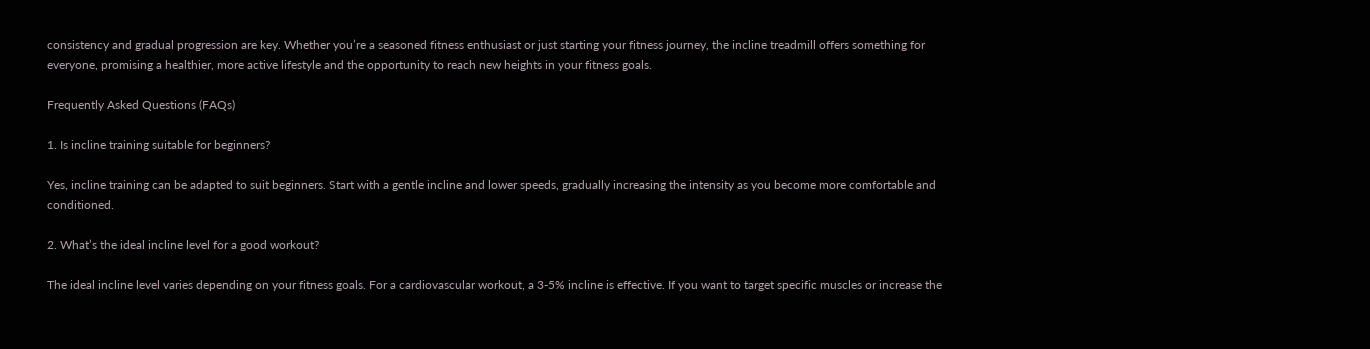consistency and gradual progression are key. Whether you’re a seasoned fitness enthusiast or just starting your fitness journey, the incline treadmill offers something for everyone, promising a healthier, more active lifestyle and the opportunity to reach new heights in your fitness goals.

Frequently Asked Questions (FAQs)

1. Is incline training suitable for beginners?

Yes, incline training can be adapted to suit beginners. Start with a gentle incline and lower speeds, gradually increasing the intensity as you become more comfortable and conditioned.

2. What’s the ideal incline level for a good workout?

The ideal incline level varies depending on your fitness goals. For a cardiovascular workout, a 3-5% incline is effective. If you want to target specific muscles or increase the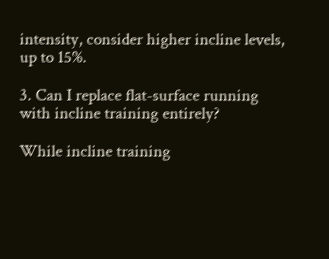intensity, consider higher incline levels, up to 15%.

3. Can I replace flat-surface running with incline training entirely?

While incline training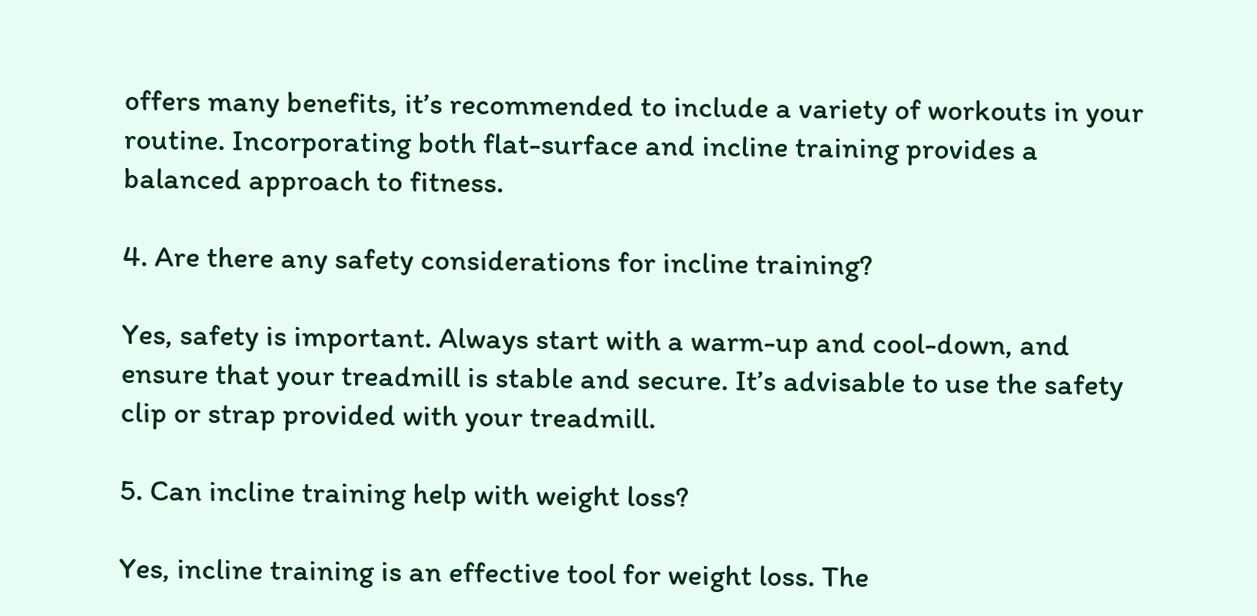offers many benefits, it’s recommended to include a variety of workouts in your routine. Incorporating both flat-surface and incline training provides a balanced approach to fitness.

4. Are there any safety considerations for incline training?

Yes, safety is important. Always start with a warm-up and cool-down, and ensure that your treadmill is stable and secure. It’s advisable to use the safety clip or strap provided with your treadmill.

5. Can incline training help with weight loss?

Yes, incline training is an effective tool for weight loss. The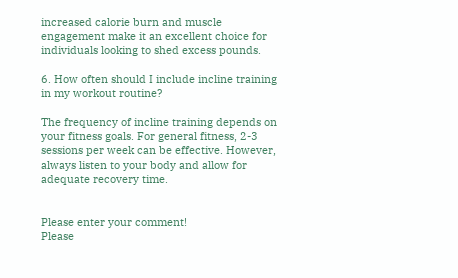increased calorie burn and muscle engagement make it an excellent choice for individuals looking to shed excess pounds.

6. How often should I include incline training in my workout routine?

The frequency of incline training depends on your fitness goals. For general fitness, 2-3 sessions per week can be effective. However, always listen to your body and allow for adequate recovery time.


Please enter your comment!
Please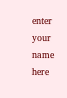enter your name here